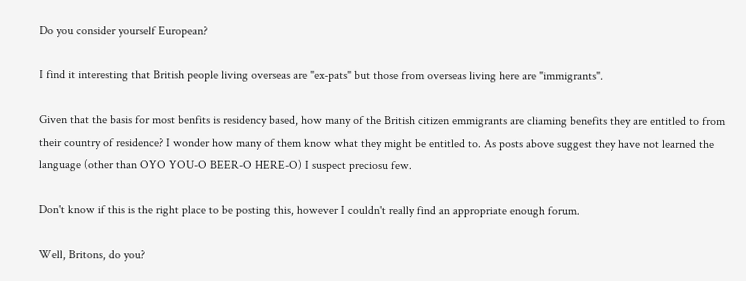Do you consider yourself European?

I find it interesting that British people living overseas are "ex-pats" but those from overseas living here are "immigrants".

Given that the basis for most benfits is residency based, how many of the British citizen emmigrants are cliaming benefits they are entitled to from their country of residence? I wonder how many of them know what they might be entitled to. As posts above suggest they have not learned the language (other than OYO YOU-O BEER-O HERE-O) I suspect preciosu few.

Don't know if this is the right place to be posting this, however I couldn't really find an appropriate enough forum.

Well, Britons, do you?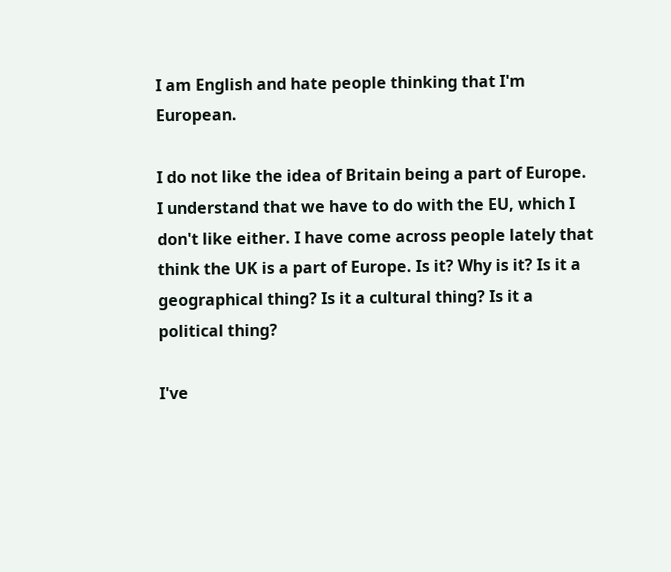I am English and hate people thinking that I'm European.

I do not like the idea of Britain being a part of Europe. I understand that we have to do with the EU, which I don't like either. I have come across people lately that think the UK is a part of Europe. Is it? Why is it? Is it a geographical thing? Is it a cultural thing? Is it a political thing?

I've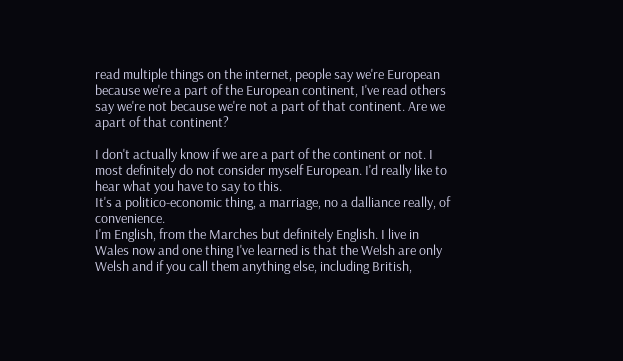read multiple things on the internet, people say we're European because we're a part of the European continent, I've read others say we're not because we're not a part of that continent. Are we apart of that continent?

I don't actually know if we are a part of the continent or not. I most definitely do not consider myself European. I'd really like to hear what you have to say to this.
It's a politico-economic thing, a marriage, no a dalliance really, of convenience.
I'm English, from the Marches but definitely English. I live in Wales now and one thing I've learned is that the Welsh are only Welsh and if you call them anything else, including British,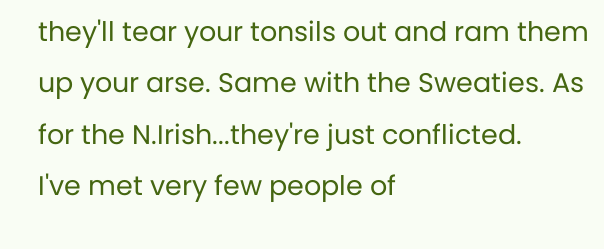they'll tear your tonsils out and ram them up your arse. Same with the Sweaties. As for the N.Irish...they're just conflicted.
I've met very few people of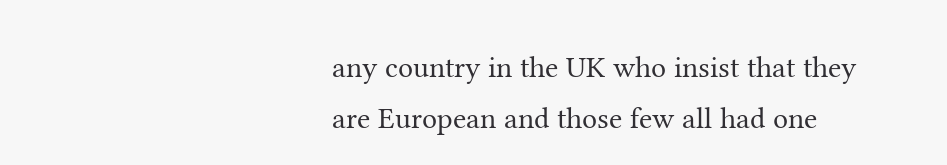any country in the UK who insist that they are European and those few all had one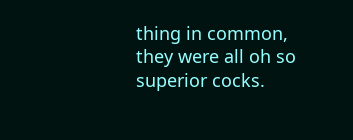thing in common, they were all oh so superior cocks.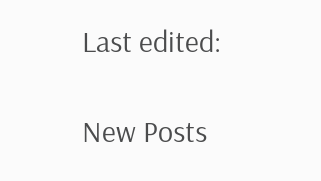Last edited:

New Posts